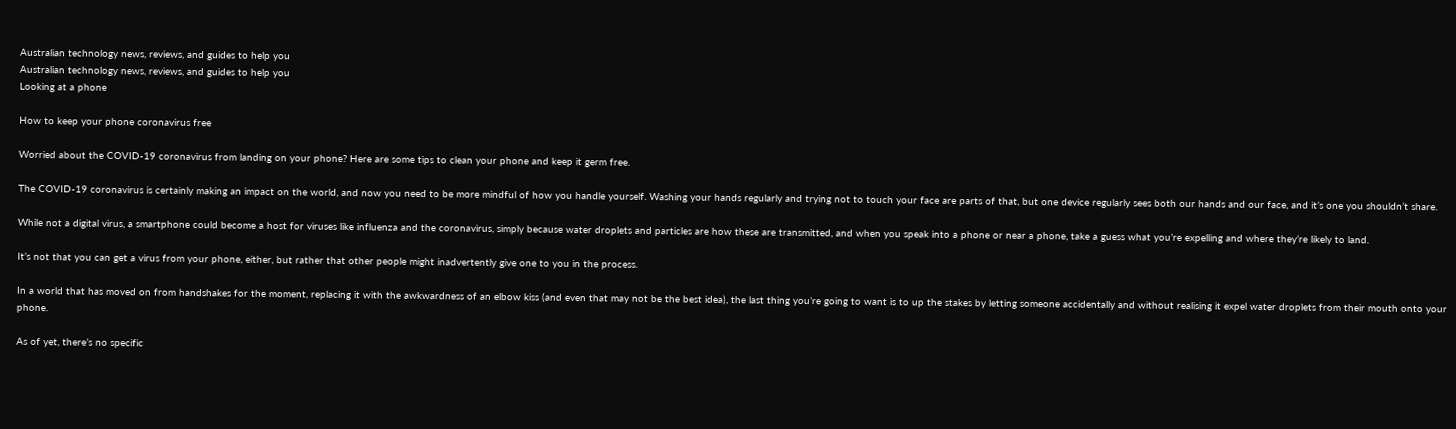Australian technology news, reviews, and guides to help you
Australian technology news, reviews, and guides to help you
Looking at a phone

How to keep your phone coronavirus free

Worried about the COVID-19 coronavirus from landing on your phone? Here are some tips to clean your phone and keep it germ free.

The COVID-19 coronavirus is certainly making an impact on the world, and now you need to be more mindful of how you handle yourself. Washing your hands regularly and trying not to touch your face are parts of that, but one device regularly sees both our hands and our face, and it’s one you shouldn’t share.

While not a digital virus, a smartphone could become a host for viruses like influenza and the coronavirus, simply because water droplets and particles are how these are transmitted, and when you speak into a phone or near a phone, take a guess what you’re expelling and where they’re likely to land.

It’s not that you can get a virus from your phone, either, but rather that other people might inadvertently give one to you in the process.

In a world that has moved on from handshakes for the moment, replacing it with the awkwardness of an elbow kiss (and even that may not be the best idea), the last thing you’re going to want is to up the stakes by letting someone accidentally and without realising it expel water droplets from their mouth onto your phone.

As of yet, there’s no specific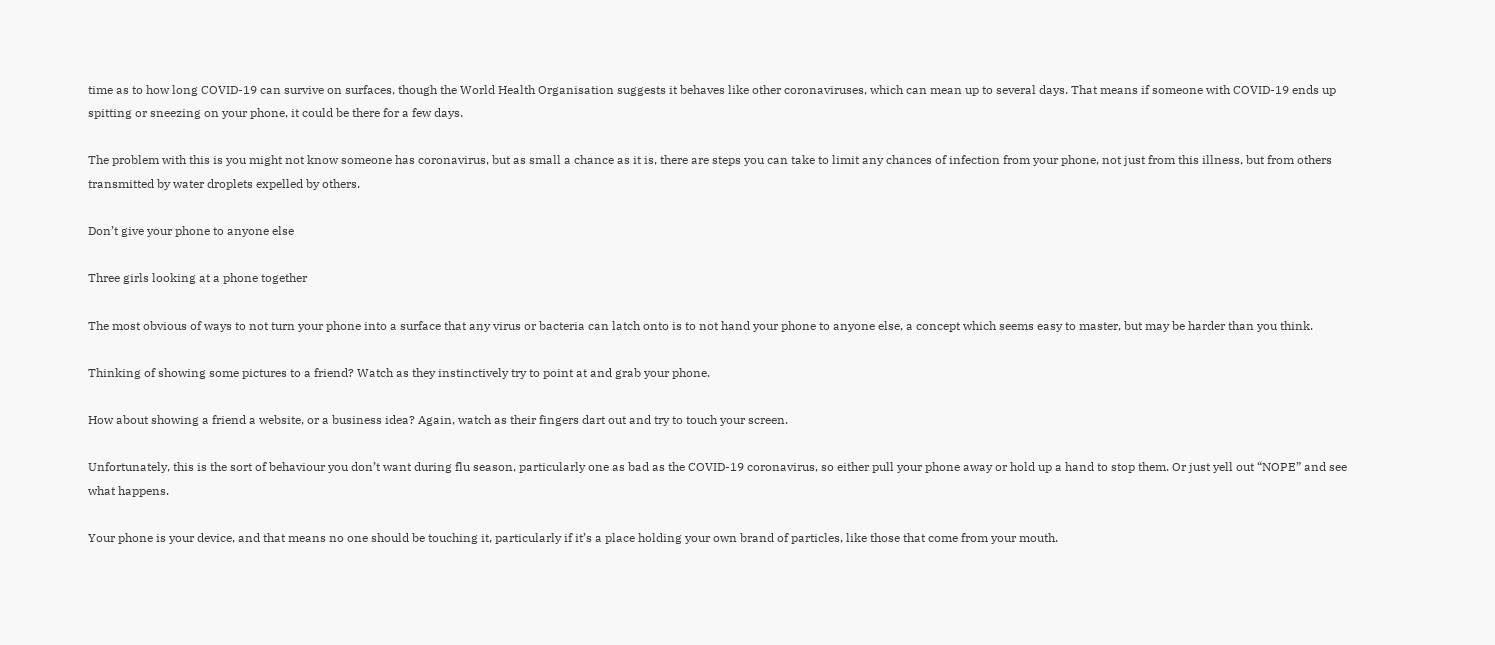time as to how long COVID-19 can survive on surfaces, though the World Health Organisation suggests it behaves like other coronaviruses, which can mean up to several days. That means if someone with COVID-19 ends up spitting or sneezing on your phone, it could be there for a few days.

The problem with this is you might not know someone has coronavirus, but as small a chance as it is, there are steps you can take to limit any chances of infection from your phone, not just from this illness, but from others transmitted by water droplets expelled by others.

Don’t give your phone to anyone else

Three girls looking at a phone together

The most obvious of ways to not turn your phone into a surface that any virus or bacteria can latch onto is to not hand your phone to anyone else, a concept which seems easy to master, but may be harder than you think.

Thinking of showing some pictures to a friend? Watch as they instinctively try to point at and grab your phone.

How about showing a friend a website, or a business idea? Again, watch as their fingers dart out and try to touch your screen.

Unfortunately, this is the sort of behaviour you don’t want during flu season, particularly one as bad as the COVID-19 coronavirus, so either pull your phone away or hold up a hand to stop them. Or just yell out “NOPE” and see what happens.

Your phone is your device, and that means no one should be touching it, particularly if it’s a place holding your own brand of particles, like those that come from your mouth.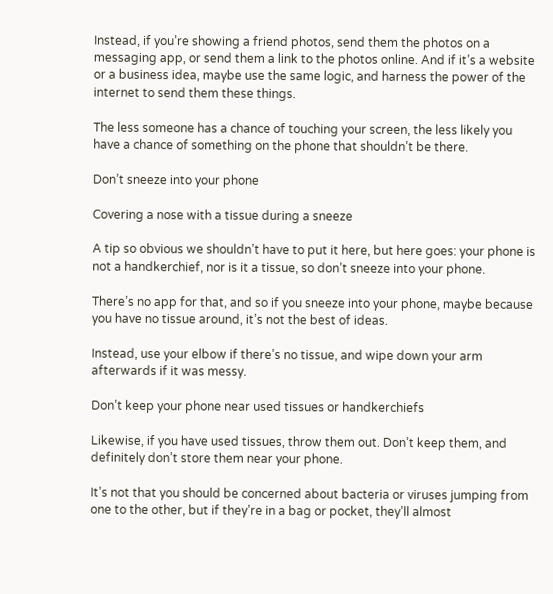Instead, if you’re showing a friend photos, send them the photos on a messaging app, or send them a link to the photos online. And if it’s a website or a business idea, maybe use the same logic, and harness the power of the internet to send them these things.

The less someone has a chance of touching your screen, the less likely you have a chance of something on the phone that shouldn’t be there.

Don’t sneeze into your phone

Covering a nose with a tissue during a sneeze

A tip so obvious we shouldn’t have to put it here, but here goes: your phone is not a handkerchief, nor is it a tissue, so don’t sneeze into your phone.

There’s no app for that, and so if you sneeze into your phone, maybe because you have no tissue around, it’s not the best of ideas.

Instead, use your elbow if there’s no tissue, and wipe down your arm afterwards if it was messy.

Don’t keep your phone near used tissues or handkerchiefs

Likewise, if you have used tissues, throw them out. Don’t keep them, and definitely don’t store them near your phone.

It’s not that you should be concerned about bacteria or viruses jumping from one to the other, but if they’re in a bag or pocket, they’ll almost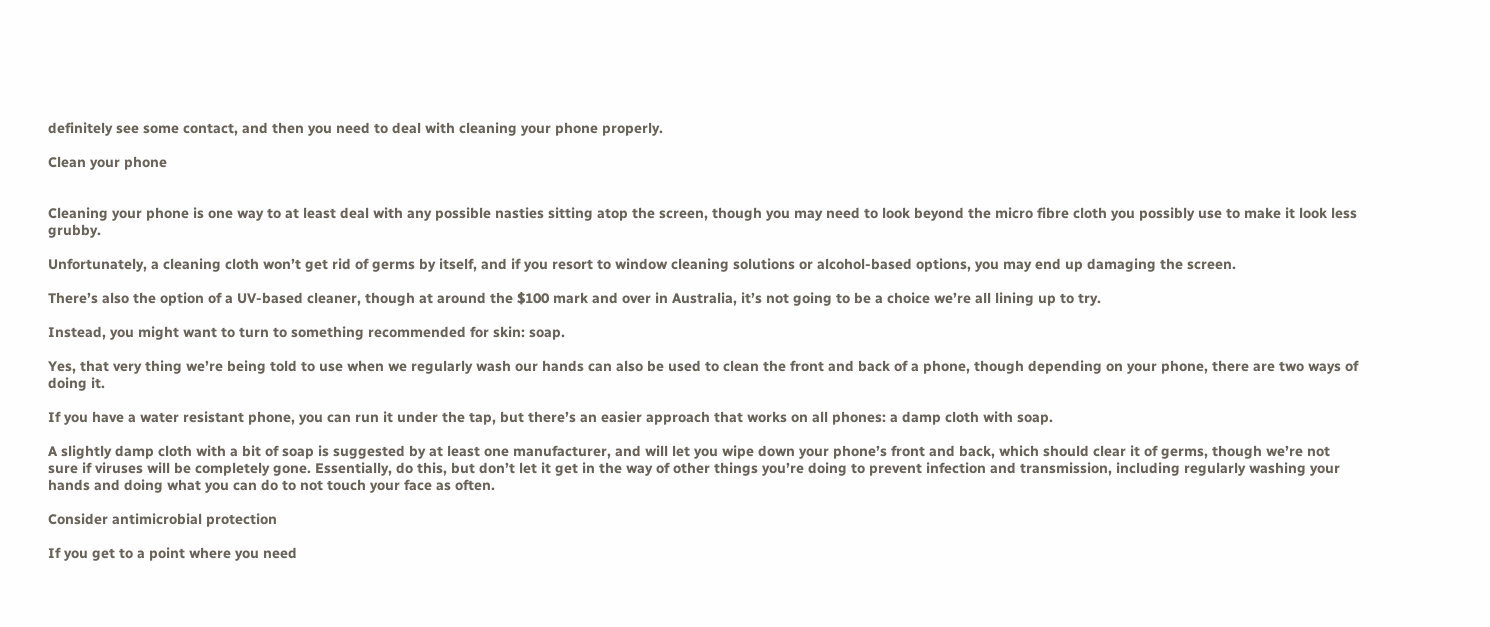definitely see some contact, and then you need to deal with cleaning your phone properly.

Clean your phone


Cleaning your phone is one way to at least deal with any possible nasties sitting atop the screen, though you may need to look beyond the micro fibre cloth you possibly use to make it look less grubby.

Unfortunately, a cleaning cloth won’t get rid of germs by itself, and if you resort to window cleaning solutions or alcohol-based options, you may end up damaging the screen.

There’s also the option of a UV-based cleaner, though at around the $100 mark and over in Australia, it’s not going to be a choice we’re all lining up to try.

Instead, you might want to turn to something recommended for skin: soap.

Yes, that very thing we’re being told to use when we regularly wash our hands can also be used to clean the front and back of a phone, though depending on your phone, there are two ways of doing it.

If you have a water resistant phone, you can run it under the tap, but there’s an easier approach that works on all phones: a damp cloth with soap.

A slightly damp cloth with a bit of soap is suggested by at least one manufacturer, and will let you wipe down your phone’s front and back, which should clear it of germs, though we’re not sure if viruses will be completely gone. Essentially, do this, but don’t let it get in the way of other things you’re doing to prevent infection and transmission, including regularly washing your hands and doing what you can do to not touch your face as often.

Consider antimicrobial protection

If you get to a point where you need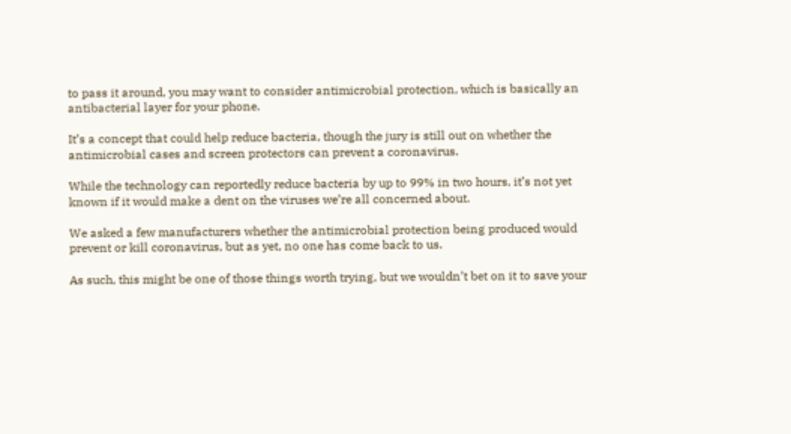to pass it around, you may want to consider antimicrobial protection, which is basically an antibacterial layer for your phone.

It’s a concept that could help reduce bacteria, though the jury is still out on whether the antimicrobial cases and screen protectors can prevent a coronavirus.

While the technology can reportedly reduce bacteria by up to 99% in two hours, it’s not yet known if it would make a dent on the viruses we’re all concerned about.

We asked a few manufacturers whether the antimicrobial protection being produced would prevent or kill coronavirus, but as yet, no one has come back to us.

As such, this might be one of those things worth trying, but we wouldn’t bet on it to save your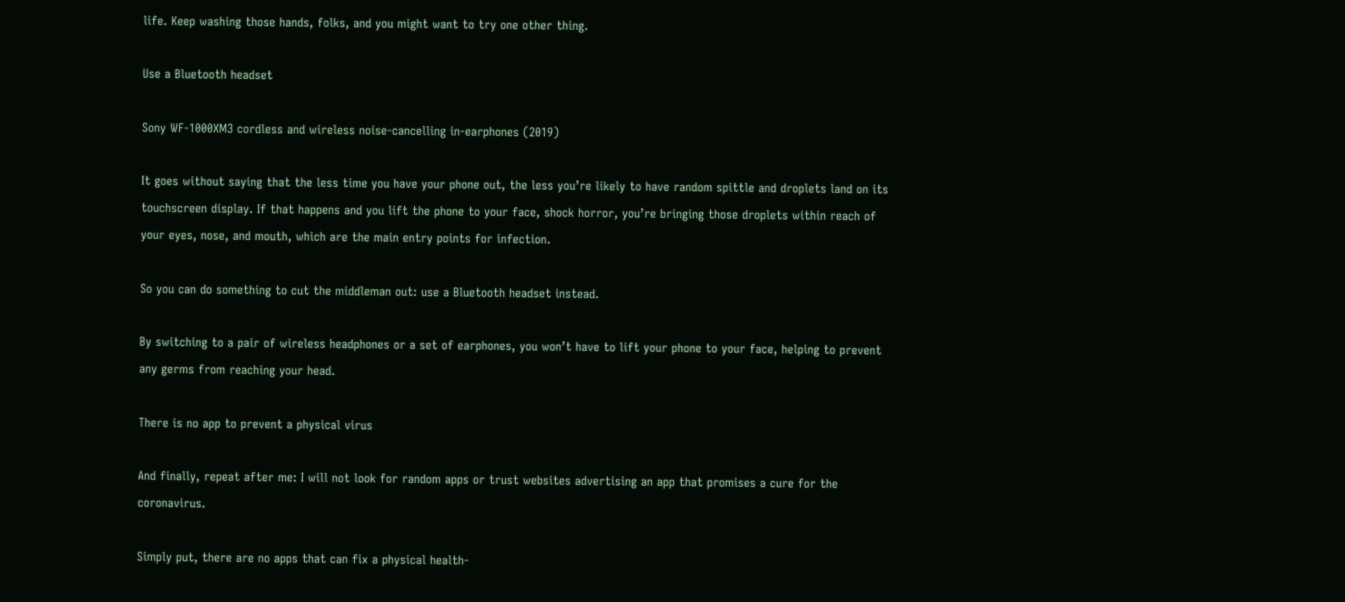life. Keep washing those hands, folks, and you might want to try one other thing.

Use a Bluetooth headset

Sony WF-1000XM3 cordless and wireless noise-cancelling in-earphones (2019)

It goes without saying that the less time you have your phone out, the less you’re likely to have random spittle and droplets land on its touchscreen display. If that happens and you lift the phone to your face, shock horror, you’re bringing those droplets within reach of your eyes, nose, and mouth, which are the main entry points for infection.

So you can do something to cut the middleman out: use a Bluetooth headset instead.

By switching to a pair of wireless headphones or a set of earphones, you won’t have to lift your phone to your face, helping to prevent any germs from reaching your head.

There is no app to prevent a physical virus

And finally, repeat after me: I will not look for random apps or trust websites advertising an app that promises a cure for the coronavirus.

Simply put, there are no apps that can fix a physical health-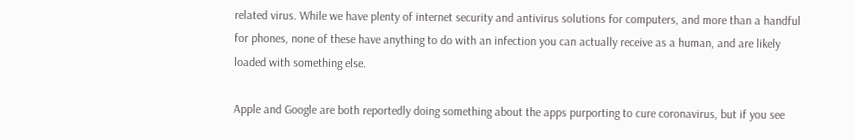related virus. While we have plenty of internet security and antivirus solutions for computers, and more than a handful for phones, none of these have anything to do with an infection you can actually receive as a human, and are likely loaded with something else.

Apple and Google are both reportedly doing something about the apps purporting to cure coronavirus, but if you see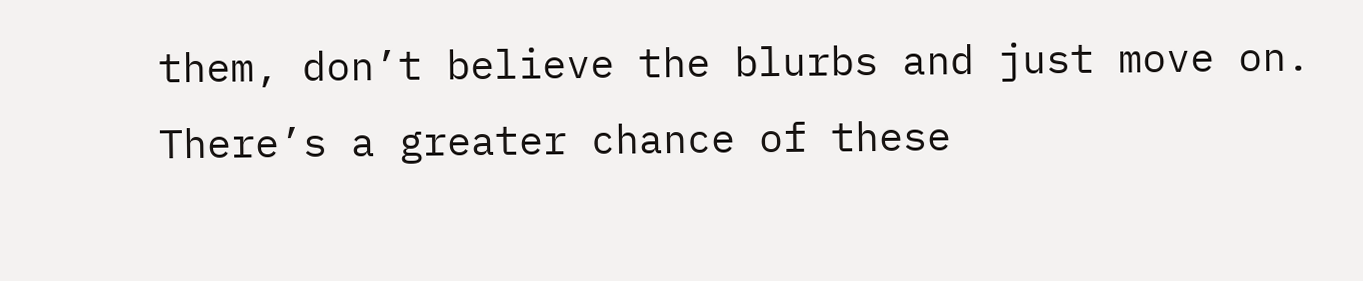them, don’t believe the blurbs and just move on. There’s a greater chance of these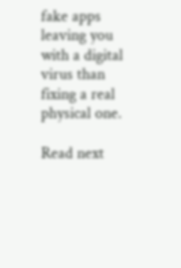fake apps leaving you with a digital virus than fixing a real physical one.

Read next